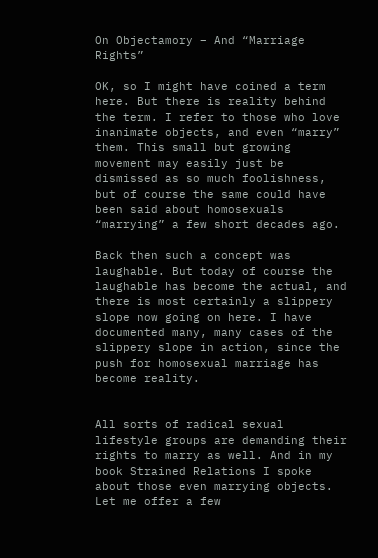On Objectamory – And “Marriage Rights”

OK, so I might have coined a term here. But there is reality behind the term. I refer to those who love inanimate objects, and even “marry” them. This small but growing movement may easily just be dismissed as so much foolishness, but of course the same could have been said about homosexuals “marrying” a few short decades ago.

Back then such a concept was laughable. But today of course the laughable has become the actual, and there is most certainly a slippery slope now going on here. I have documented many, many cases of the slippery slope in action, since the push for homosexual marriage has become reality.


All sorts of radical sexual lifestyle groups are demanding their rights to marry as well. And in my book Strained Relations I spoke about those even marrying objects. Let me offer a few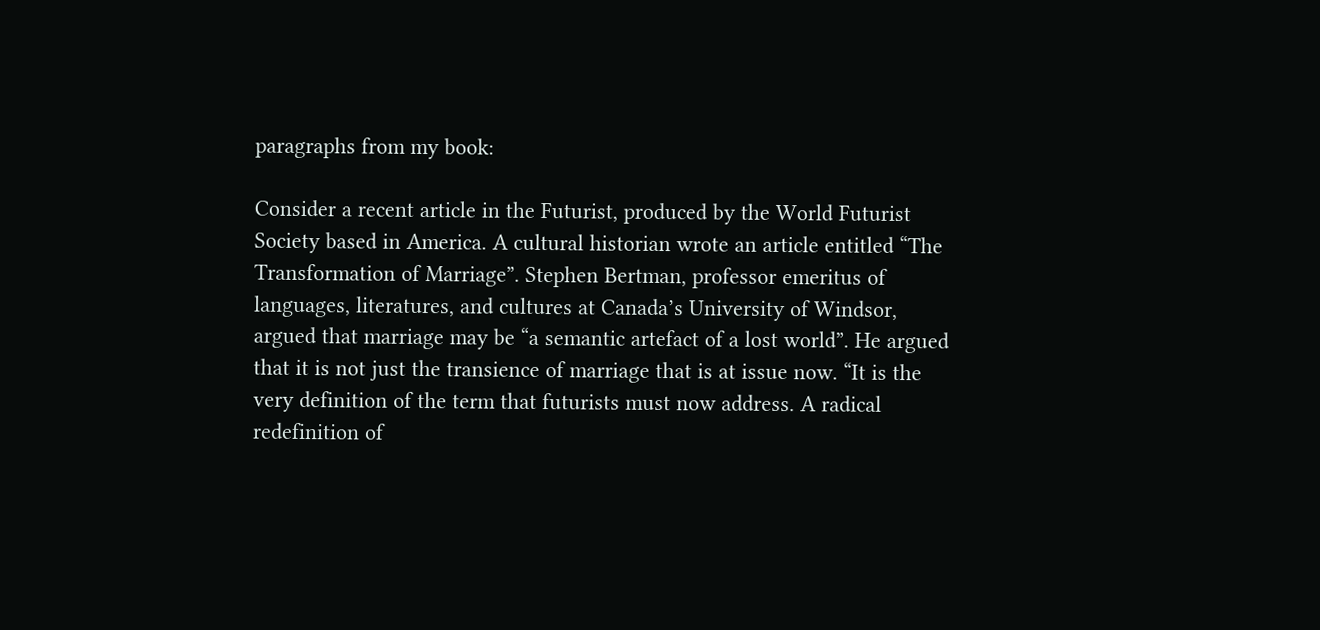paragraphs from my book:

Consider a recent article in the Futurist, produced by the World Futurist Society based in America. A cultural historian wrote an article entitled “The Transformation of Marriage”. Stephen Bertman, professor emeritus of languages, literatures, and cultures at Canada’s University of Windsor, argued that marriage may be “a semantic artefact of a lost world”. He argued that it is not just the transience of marriage that is at issue now. “It is the very definition of the term that futurists must now address. A radical redefinition of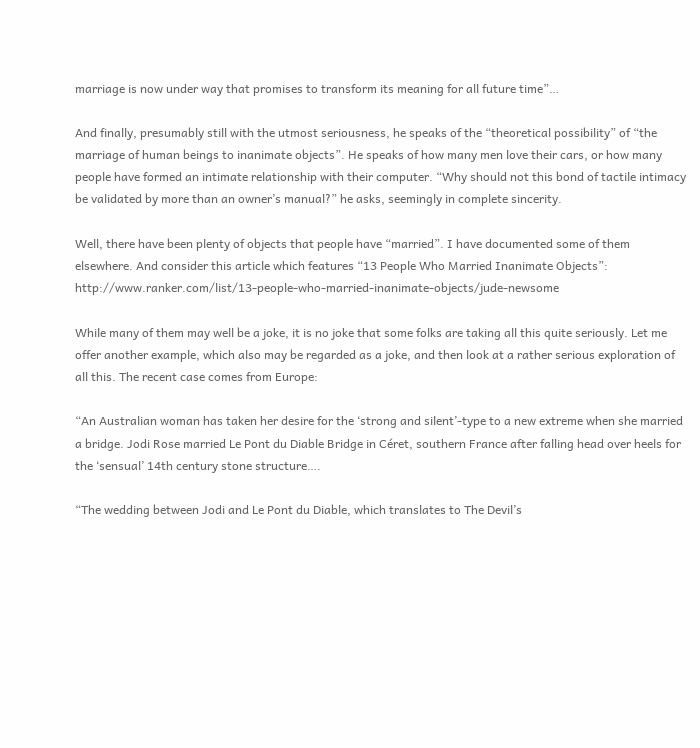marriage is now under way that promises to transform its meaning for all future time”…

And finally, presumably still with the utmost seriousness, he speaks of the “theoretical possibility” of “the marriage of human beings to inanimate objects”. He speaks of how many men love their cars, or how many people have formed an intimate relationship with their computer. “Why should not this bond of tactile intimacy be validated by more than an owner’s manual?” he asks, seemingly in complete sincerity.

Well, there have been plenty of objects that people have “married”. I have documented some of them elsewhere. And consider this article which features “13 People Who Married Inanimate Objects”: http://www.ranker.com/list/13-people-who-married-inanimate-objects/jude-newsome

While many of them may well be a joke, it is no joke that some folks are taking all this quite seriously. Let me offer another example, which also may be regarded as a joke, and then look at a rather serious exploration of all this. The recent case comes from Europe:

“An Australian woman has taken her desire for the ‘strong and silent’-type to a new extreme when she married a bridge. Jodi Rose married Le Pont du Diable Bridge in Céret, southern France after falling head over heels for the ‘sensual’ 14th century stone structure….

“The wedding between Jodi and Le Pont du Diable, which translates to The Devil’s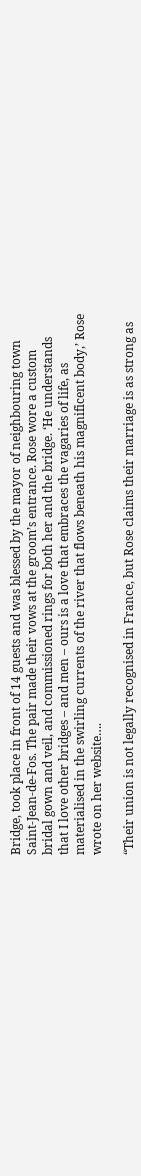Bridge, took place in front of 14 guests and was blessed by the mayor of neighbouring town Saint-Jean-de-Fos. The pair made their vows at the groom’s entrance. Rose wore a custom bridal gown and veil, and commissioned rings for both her and the bridge. ‘He understands that I love other bridges – and men – ours is a love that embraces the vagaries of life, as materialised in the swirling currents of the river that flows beneath his magnificent body,’ Rose wrote on her website….

“Their union is not legally recognised in France, but Rose claims their marriage is as strong as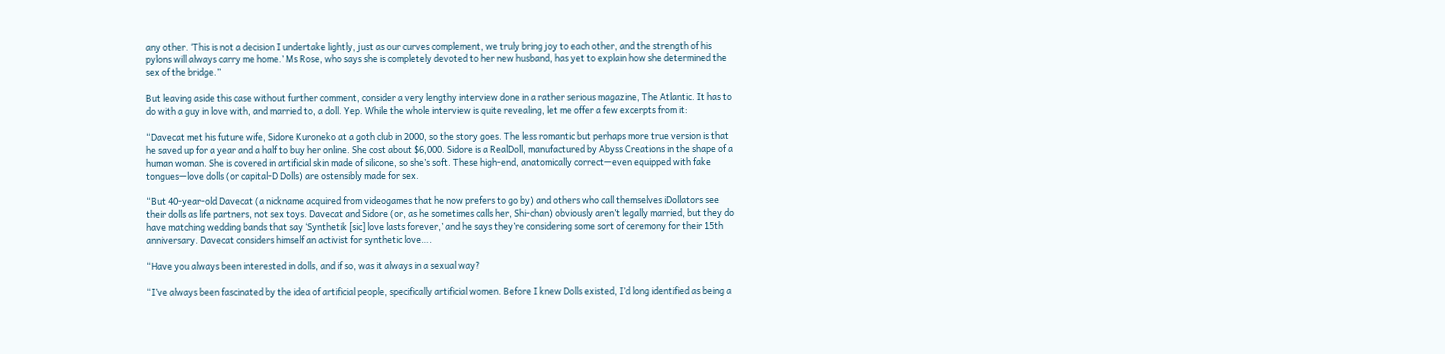any other. ‘This is not a decision I undertake lightly, just as our curves complement, we truly bring joy to each other, and the strength of his pylons will always carry me home.’ Ms Rose, who says she is completely devoted to her new husband, has yet to explain how she determined the sex of the bridge.”

But leaving aside this case without further comment, consider a very lengthy interview done in a rather serious magazine, The Atlantic. It has to do with a guy in love with, and married to, a doll. Yep. While the whole interview is quite revealing, let me offer a few excerpts from it:

“Davecat met his future wife, Sidore Kuroneko at a goth club in 2000, so the story goes. The less romantic but perhaps more true version is that he saved up for a year and a half to buy her online. She cost about $6,000. Sidore is a RealDoll, manufactured by Abyss Creations in the shape of a human woman. She is covered in artificial skin made of silicone, so she’s soft. These high-end, anatomically correct—even equipped with fake tongues—love dolls (or capital-D Dolls) are ostensibly made for sex.

“But 40-year-old Davecat (a nickname acquired from videogames that he now prefers to go by) and others who call themselves iDollators see their dolls as life partners, not sex toys. Davecat and Sidore (or, as he sometimes calls her, Shi-chan) obviously aren’t legally married, but they do have matching wedding bands that say ‘Synthetik [sic] love lasts forever,’ and he says they’re considering some sort of ceremony for their 15th anniversary. Davecat considers himself an activist for synthetic love….

“Have you always been interested in dolls, and if so, was it always in a sexual way?

“I’ve always been fascinated by the idea of artificial people, specifically artificial women. Before I knew Dolls existed, I’d long identified as being a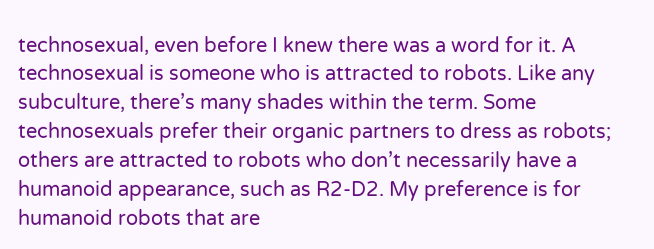technosexual, even before I knew there was a word for it. A technosexual is someone who is attracted to robots. Like any subculture, there’s many shades within the term. Some technosexuals prefer their organic partners to dress as robots; others are attracted to robots who don’t necessarily have a humanoid appearance, such as R2-D2. My preference is for humanoid robots that are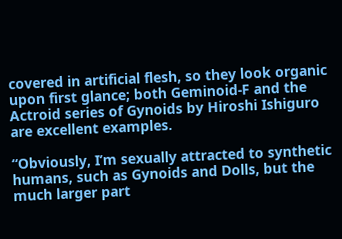covered in artificial flesh, so they look organic upon first glance; both Geminoid-F and the Actroid series of Gynoids by Hiroshi Ishiguro are excellent examples.

“Obviously, I’m sexually attracted to synthetic humans, such as Gynoids and Dolls, but the much larger part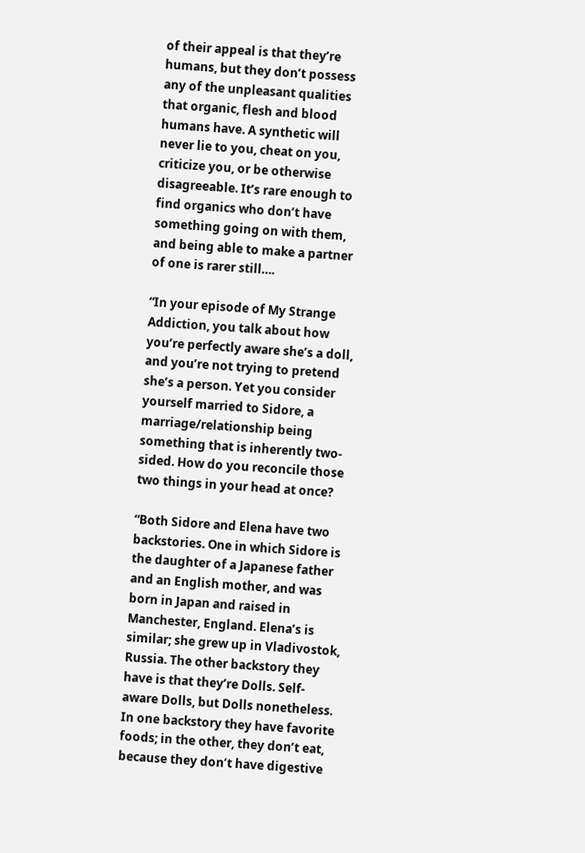of their appeal is that they’re humans, but they don’t possess any of the unpleasant qualities that organic, flesh and blood humans have. A synthetic will never lie to you, cheat on you, criticize you, or be otherwise disagreeable. It’s rare enough to find organics who don’t have something going on with them, and being able to make a partner of one is rarer still….

“In your episode of My Strange Addiction, you talk about how you’re perfectly aware she’s a doll, and you’re not trying to pretend she’s a person. Yet you consider yourself married to Sidore, a marriage/relationship being something that is inherently two-sided. How do you reconcile those two things in your head at once?

“Both Sidore and Elena have two backstories. One in which Sidore is the daughter of a Japanese father and an English mother, and was born in Japan and raised in Manchester, England. Elena’s is similar; she grew up in Vladivostok, Russia. The other backstory they have is that they’re Dolls. Self-aware Dolls, but Dolls nonetheless. In one backstory they have favorite foods; in the other, they don’t eat, because they don’t have digestive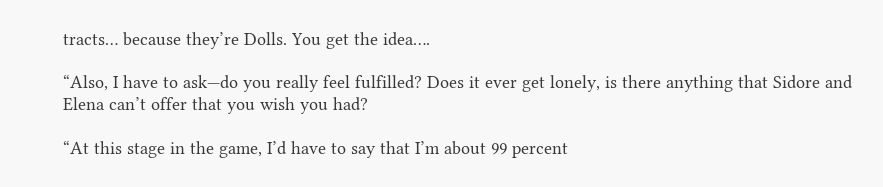tracts… because they’re Dolls. You get the idea….

“Also, I have to ask—do you really feel fulfilled? Does it ever get lonely, is there anything that Sidore and Elena can’t offer that you wish you had?

“At this stage in the game, I’d have to say that I’m about 99 percent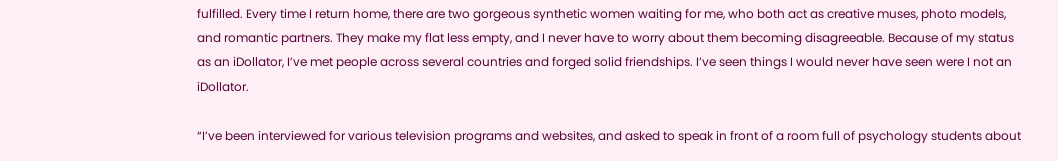fulfilled. Every time I return home, there are two gorgeous synthetic women waiting for me, who both act as creative muses, photo models, and romantic partners. They make my flat less empty, and I never have to worry about them becoming disagreeable. Because of my status as an iDollator, I’ve met people across several countries and forged solid friendships. I’ve seen things I would never have seen were I not an iDollator.

“I’ve been interviewed for various television programs and websites, and asked to speak in front of a room full of psychology students about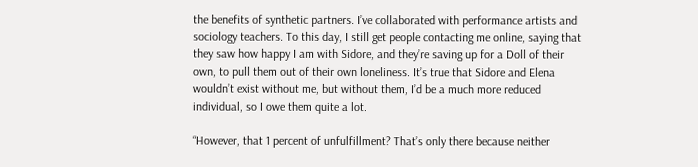the benefits of synthetic partners. I’ve collaborated with performance artists and sociology teachers. To this day, I still get people contacting me online, saying that they saw how happy I am with Sidore, and they’re saving up for a Doll of their own, to pull them out of their own loneliness. It’s true that Sidore and Elena wouldn’t exist without me, but without them, I’d be a much more reduced individual, so I owe them quite a lot.

“However, that 1 percent of unfulfillment? That’s only there because neither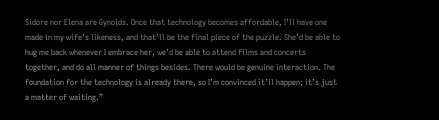Sidore nor Elena are Gynoids. Once that technology becomes affordable, I’ll have one made in my wife’s likeness, and that’ll be the final piece of the puzzle. She’d be able to hug me back whenever I embrace her, we’d be able to attend films and concerts together, and do all manner of things besides. There would be genuine interaction. The foundation for the technology is already there, so I’m convinced it’ll happen; it’s just a matter of waiting.”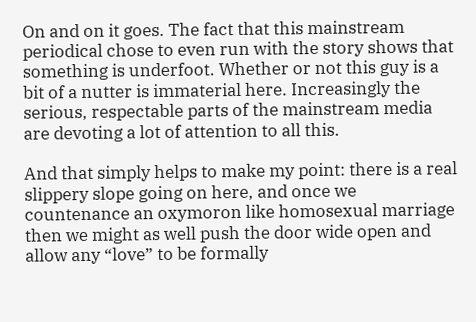On and on it goes. The fact that this mainstream periodical chose to even run with the story shows that something is underfoot. Whether or not this guy is a bit of a nutter is immaterial here. Increasingly the serious, respectable parts of the mainstream media are devoting a lot of attention to all this.

And that simply helps to make my point: there is a real slippery slope going on here, and once we countenance an oxymoron like homosexual marriage then we might as well push the door wide open and allow any “love” to be formally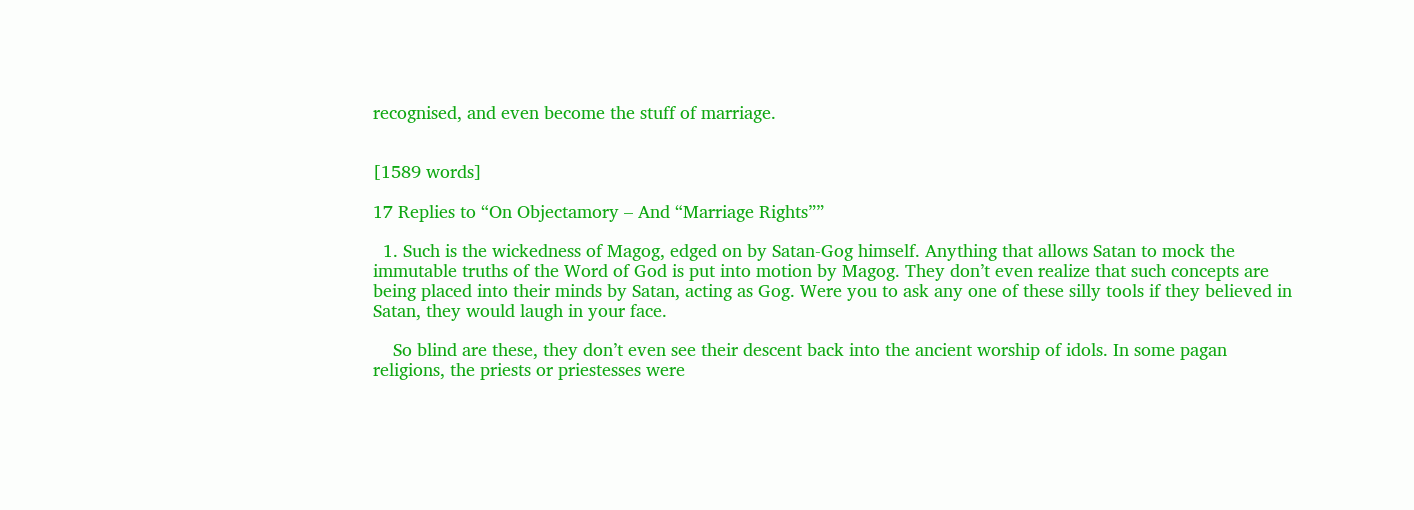recognised, and even become the stuff of marriage.


[1589 words]

17 Replies to “On Objectamory – And “Marriage Rights””

  1. Such is the wickedness of Magog, edged on by Satan-Gog himself. Anything that allows Satan to mock the immutable truths of the Word of God is put into motion by Magog. They don’t even realize that such concepts are being placed into their minds by Satan, acting as Gog. Were you to ask any one of these silly tools if they believed in Satan, they would laugh in your face.

    So blind are these, they don’t even see their descent back into the ancient worship of idols. In some pagan religions, the priests or priestesses were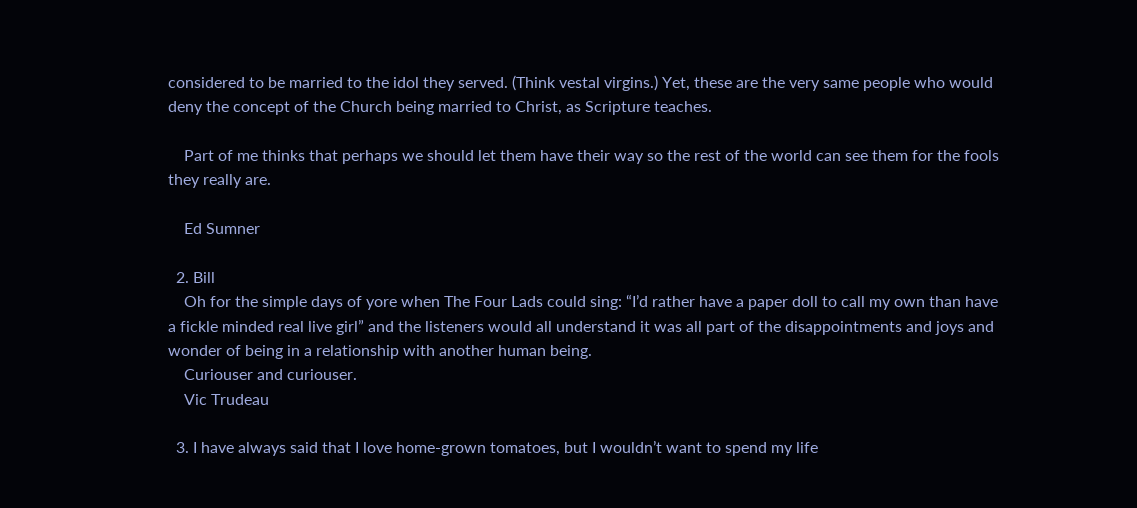considered to be married to the idol they served. (Think vestal virgins.) Yet, these are the very same people who would deny the concept of the Church being married to Christ, as Scripture teaches.

    Part of me thinks that perhaps we should let them have their way so the rest of the world can see them for the fools they really are.

    Ed Sumner

  2. Bill
    Oh for the simple days of yore when The Four Lads could sing: “I’d rather have a paper doll to call my own than have a fickle minded real live girl” and the listeners would all understand it was all part of the disappointments and joys and wonder of being in a relationship with another human being.
    Curiouser and curiouser.
    Vic Trudeau

  3. I have always said that I love home-grown tomatoes, but I wouldn’t want to spend my life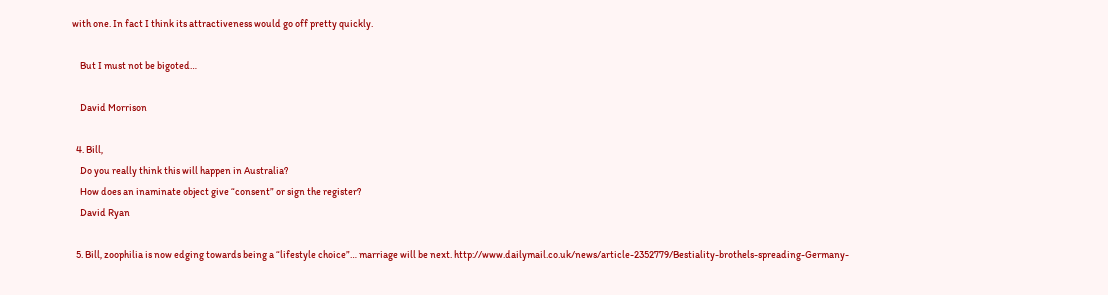with one. In fact I think its attractiveness would go off pretty quickly.

    But I must not be bigoted…

    David Morrison

  4. Bill,
    Do you really think this will happen in Australia?
    How does an inaminate object give “consent” or sign the register?
    David Ryan

  5. Bill, zoophilia is now edging towards being a “lifestyle choice”… marriage will be next. http://www.dailymail.co.uk/news/article-2352779/Bestiality-brothels-spreading-Germany-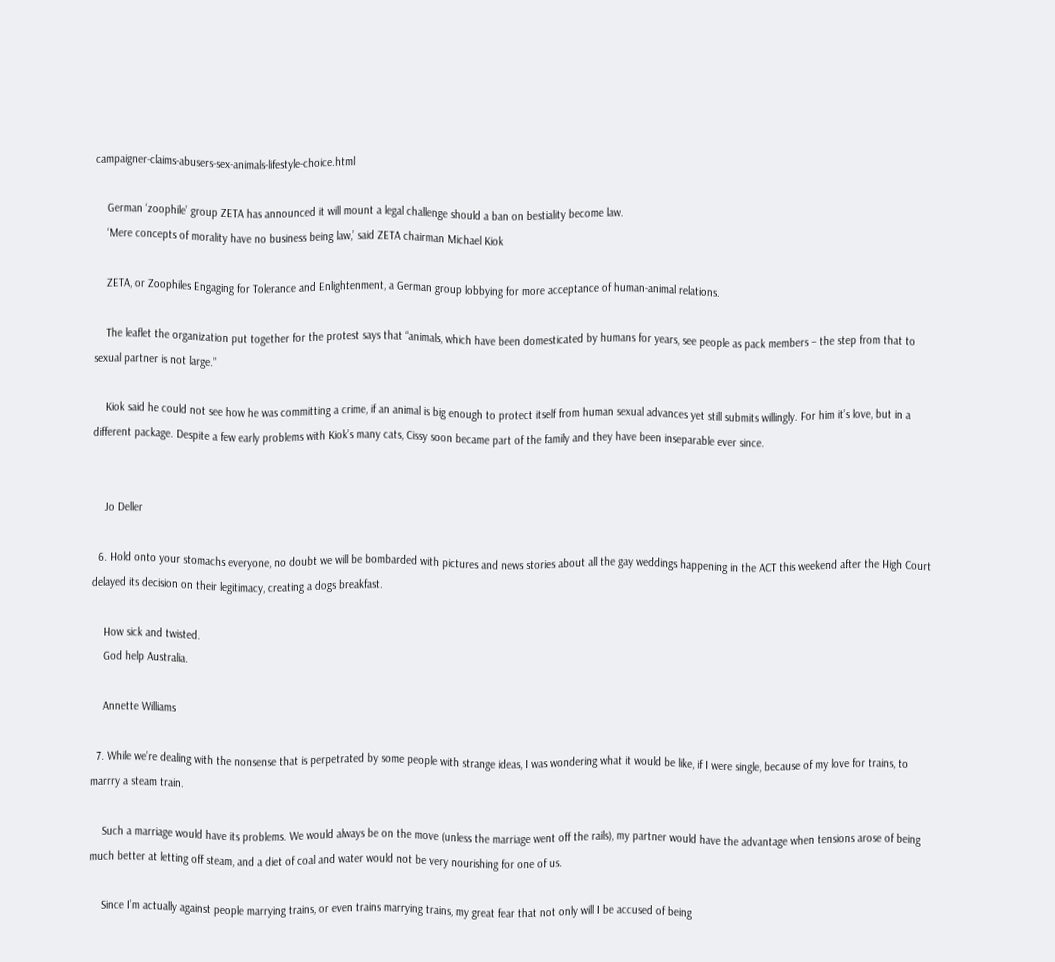campaigner-claims-abusers-sex-animals-lifestyle-choice.html

    German ‘zoophile’ group ZETA has announced it will mount a legal challenge should a ban on bestiality become law.
    ‘Mere concepts of morality have no business being law,’ said ZETA chairman Michael Kiok

    ZETA, or Zoophiles Engaging for Tolerance and Enlightenment, a German group lobbying for more acceptance of human-animal relations.

    The leaflet the organization put together for the protest says that “animals, which have been domesticated by humans for years, see people as pack members – the step from that to sexual partner is not large.”

    Kiok said he could not see how he was committing a crime, if an animal is big enough to protect itself from human sexual advances yet still submits willingly. For him it’s love, but in a different package. Despite a few early problems with Kiok’s many cats, Cissy soon became part of the family and they have been inseparable ever since.


    Jo Deller

  6. Hold onto your stomachs everyone, no doubt we will be bombarded with pictures and news stories about all the gay weddings happening in the ACT this weekend after the High Court delayed its decision on their legitimacy, creating a dogs breakfast.

    How sick and twisted.
    God help Australia.

    Annette Williams

  7. While we’re dealing with the nonsense that is perpetrated by some people with strange ideas, I was wondering what it would be like, if I were single, because of my love for trains, to marrry a steam train.

    Such a marriage would have its problems. We would always be on the move (unless the marriage went off the rails), my partner would have the advantage when tensions arose of being much better at letting off steam, and a diet of coal and water would not be very nourishing for one of us.

    Since I’m actually against people marrying trains, or even trains marrying trains, my great fear that not only will I be accused of being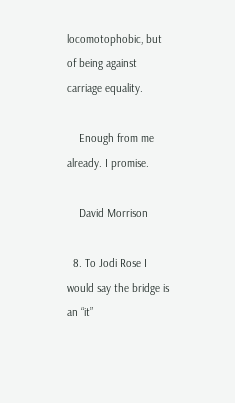locomotophobic, but of being against carriage equality.

    Enough from me already. I promise.

    David Morrison

  8. To Jodi Rose I would say the bridge is an “it”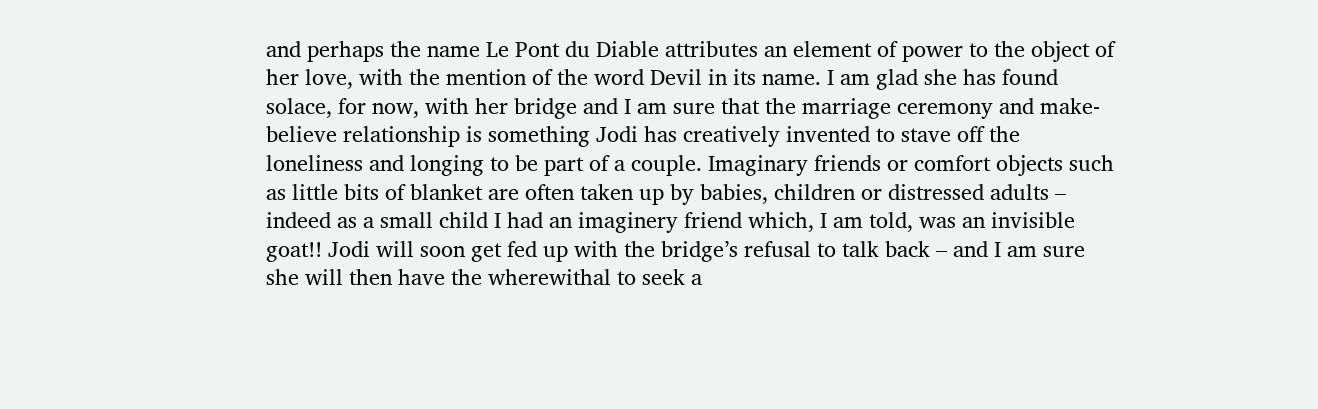and perhaps the name Le Pont du Diable attributes an element of power to the object of her love, with the mention of the word Devil in its name. I am glad she has found solace, for now, with her bridge and I am sure that the marriage ceremony and make-believe relationship is something Jodi has creatively invented to stave off the loneliness and longing to be part of a couple. Imaginary friends or comfort objects such as little bits of blanket are often taken up by babies, children or distressed adults – indeed as a small child I had an imaginery friend which, I am told, was an invisible goat!! Jodi will soon get fed up with the bridge’s refusal to talk back – and I am sure she will then have the wherewithal to seek a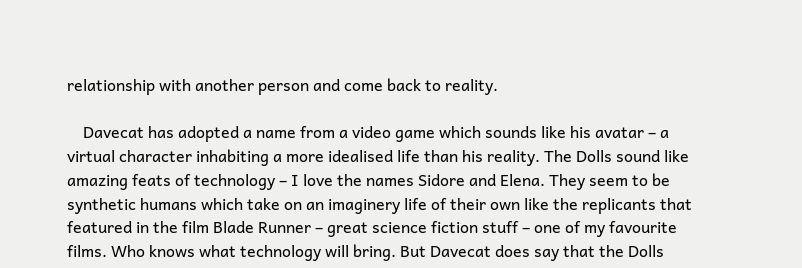relationship with another person and come back to reality.

    Davecat has adopted a name from a video game which sounds like his avatar – a virtual character inhabiting a more idealised life than his reality. The Dolls sound like amazing feats of technology – I love the names Sidore and Elena. They seem to be synthetic humans which take on an imaginery life of their own like the replicants that featured in the film Blade Runner – great science fiction stuff – one of my favourite films. Who knows what technology will bring. But Davecat does say that the Dolls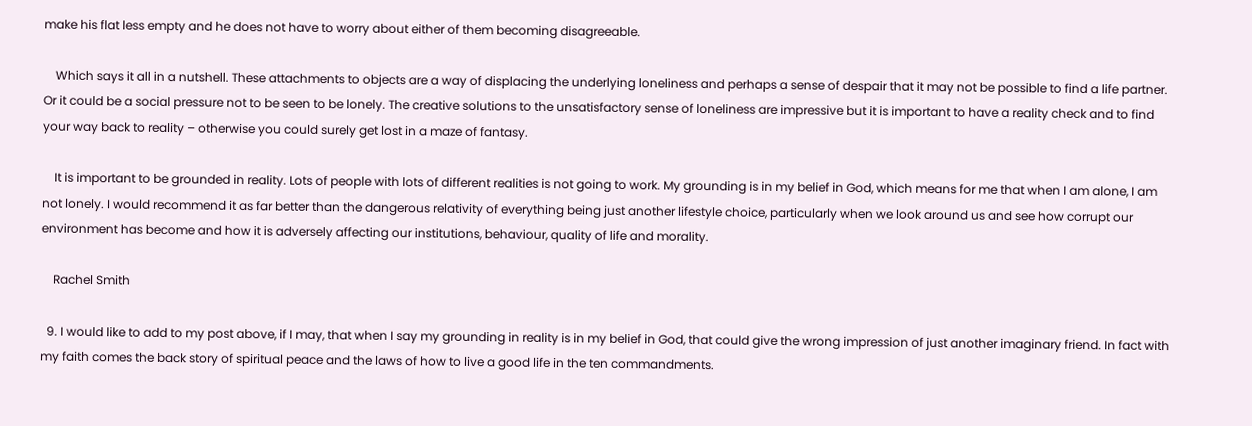make his flat less empty and he does not have to worry about either of them becoming disagreeable.

    Which says it all in a nutshell. These attachments to objects are a way of displacing the underlying loneliness and perhaps a sense of despair that it may not be possible to find a life partner. Or it could be a social pressure not to be seen to be lonely. The creative solutions to the unsatisfactory sense of loneliness are impressive but it is important to have a reality check and to find your way back to reality – otherwise you could surely get lost in a maze of fantasy.

    It is important to be grounded in reality. Lots of people with lots of different realities is not going to work. My grounding is in my belief in God, which means for me that when I am alone, I am not lonely. I would recommend it as far better than the dangerous relativity of everything being just another lifestyle choice, particularly when we look around us and see how corrupt our environment has become and how it is adversely affecting our institutions, behaviour, quality of life and morality.

    Rachel Smith

  9. I would like to add to my post above, if I may, that when I say my grounding in reality is in my belief in God, that could give the wrong impression of just another imaginary friend. In fact with my faith comes the back story of spiritual peace and the laws of how to live a good life in the ten commandments.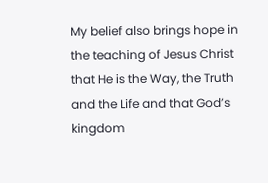My belief also brings hope in the teaching of Jesus Christ that He is the Way, the Truth and the Life and that God’s kingdom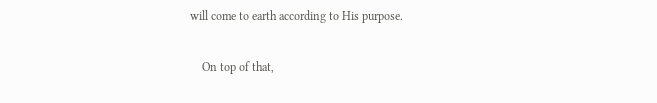will come to earth according to His purpose.

    On top of that,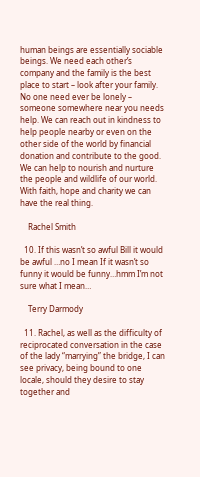human beings are essentially sociable beings. We need each other’s company and the family is the best place to start – look after your family. No one need ever be lonely – someone somewhere near you needs help. We can reach out in kindness to help people nearby or even on the other side of the world by financial donation and contribute to the good. We can help to nourish and nurture the people and wildlife of our world. With faith, hope and charity we can have the real thing.

    Rachel Smith

  10. If this wasn’t so awful Bill it would be awful …no I mean If it wasn’t so funny it would be funny…hmm I’m not sure what I mean…

    Terry Darmody

  11. Rachel, as well as the difficulty of reciprocated conversation in the case of the lady “marrying” the bridge, I can see privacy, being bound to one locale, should they desire to stay together and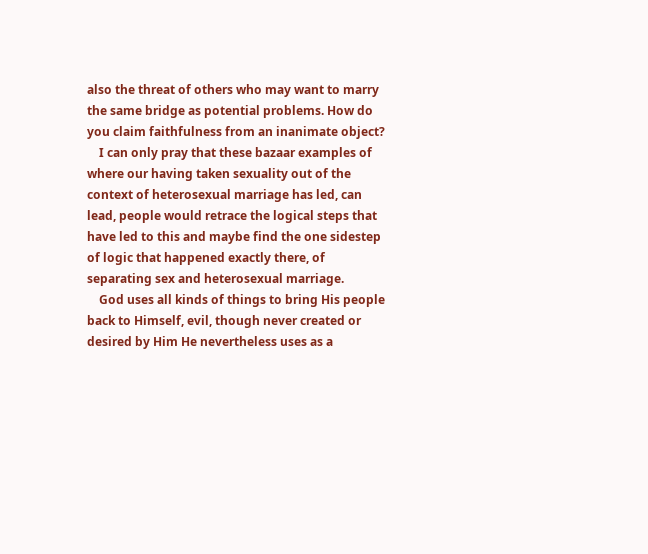also the threat of others who may want to marry the same bridge as potential problems. How do you claim faithfulness from an inanimate object?
    I can only pray that these bazaar examples of where our having taken sexuality out of the context of heterosexual marriage has led, can lead, people would retrace the logical steps that have led to this and maybe find the one sidestep of logic that happened exactly there, of separating sex and heterosexual marriage.
    God uses all kinds of things to bring His people back to Himself, evil, though never created or desired by Him He nevertheless uses as a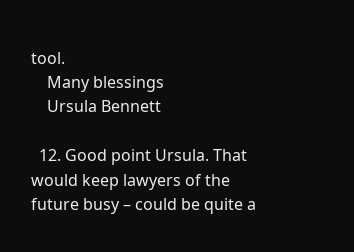tool.
    Many blessings
    Ursula Bennett

  12. Good point Ursula. That would keep lawyers of the future busy – could be quite a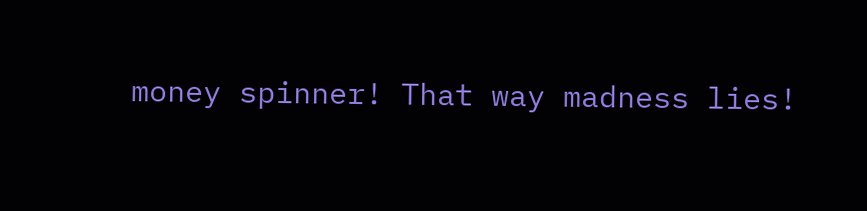money spinner! That way madness lies!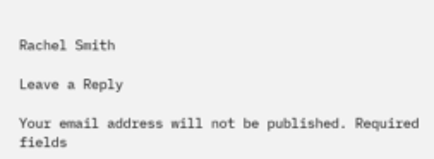Rachel Smith

Leave a Reply

Your email address will not be published. Required fields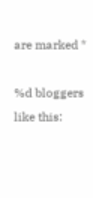are marked *

%d bloggers like this: